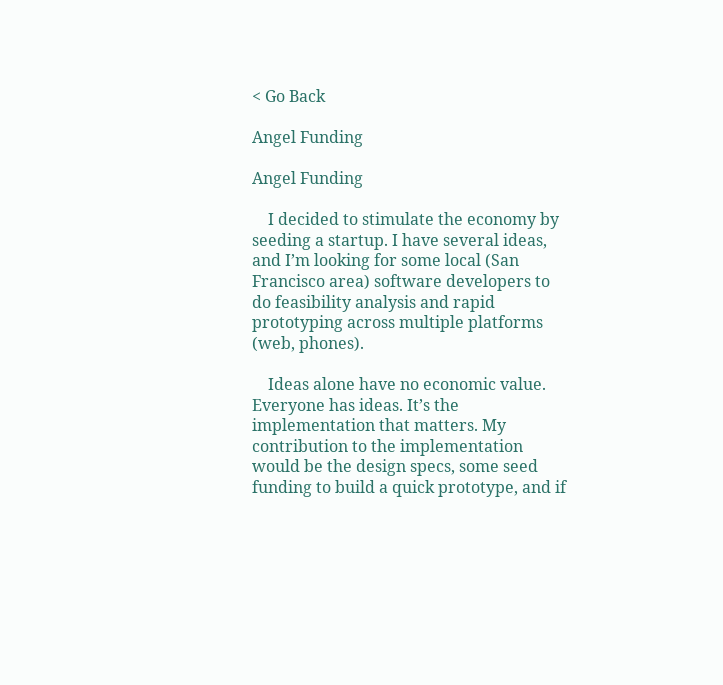< Go Back

Angel Funding

Angel Funding

    I decided to stimulate the economy by seeding a startup. I have several ideas, and I’m looking for some local (San Francisco area) software developers to do feasibility analysis and rapid prototyping across multiple platforms (web, phones).

    Ideas alone have no economic value. Everyone has ideas. It’s the implementation that matters. My contribution to the implementation would be the design specs, some seed funding to build a quick prototype, and if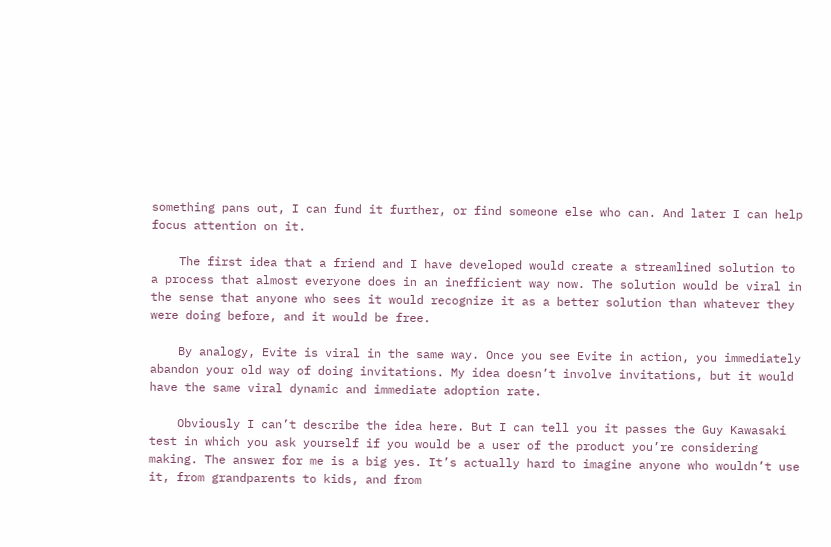something pans out, I can fund it further, or find someone else who can. And later I can help focus attention on it.

    The first idea that a friend and I have developed would create a streamlined solution to a process that almost everyone does in an inefficient way now. The solution would be viral in the sense that anyone who sees it would recognize it as a better solution than whatever they were doing before, and it would be free.

    By analogy, Evite is viral in the same way. Once you see Evite in action, you immediately abandon your old way of doing invitations. My idea doesn’t involve invitations, but it would have the same viral dynamic and immediate adoption rate.

    Obviously I can’t describe the idea here. But I can tell you it passes the Guy Kawasaki test in which you ask yourself if you would be a user of the product you’re considering making. The answer for me is a big yes. It’s actually hard to imagine anyone who wouldn’t use it, from grandparents to kids, and from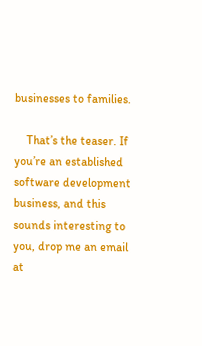businesses to families.

    That’s the teaser. If you’re an established software development business, and this sounds interesting to you, drop me an email at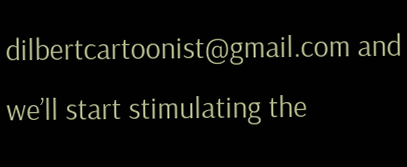dilbertcartoonist@gmail.com and we’ll start stimulating the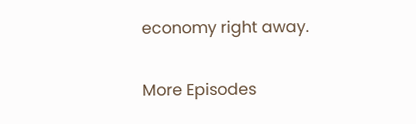economy right away.

More Episodes